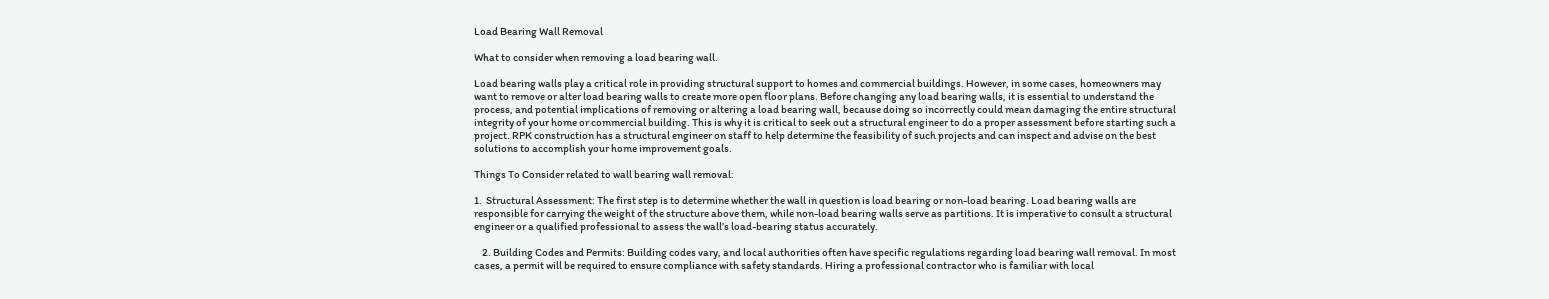Load Bearing Wall Removal

What to consider when removing a load bearing wall.

Load bearing walls play a critical role in providing structural support to homes and commercial buildings. However, in some cases, homeowners may want to remove or alter load bearing walls to create more open floor plans. Before changing any load bearing walls, it is essential to understand the process, and potential implications of removing or altering a load bearing wall, because doing so incorrectly could mean damaging the entire structural integrity of your home or commercial building. This is why it is critical to seek out a structural engineer to do a proper assessment before starting such a project. RPK construction has a structural engineer on staff to help determine the feasibility of such projects and can inspect and advise on the best solutions to accomplish your home improvement goals.

Things To Consider related to wall bearing wall removal:

1.  Structural Assessment: The first step is to determine whether the wall in question is load bearing or non-load bearing. Load bearing walls are responsible for carrying the weight of the structure above them, while non-load bearing walls serve as partitions. It is imperative to consult a structural engineer or a qualified professional to assess the wall’s load-bearing status accurately.

    2. Building Codes and Permits: Building codes vary, and local authorities often have specific regulations regarding load bearing wall removal. In most cases, a permit will be required to ensure compliance with safety standards. Hiring a professional contractor who is familiar with local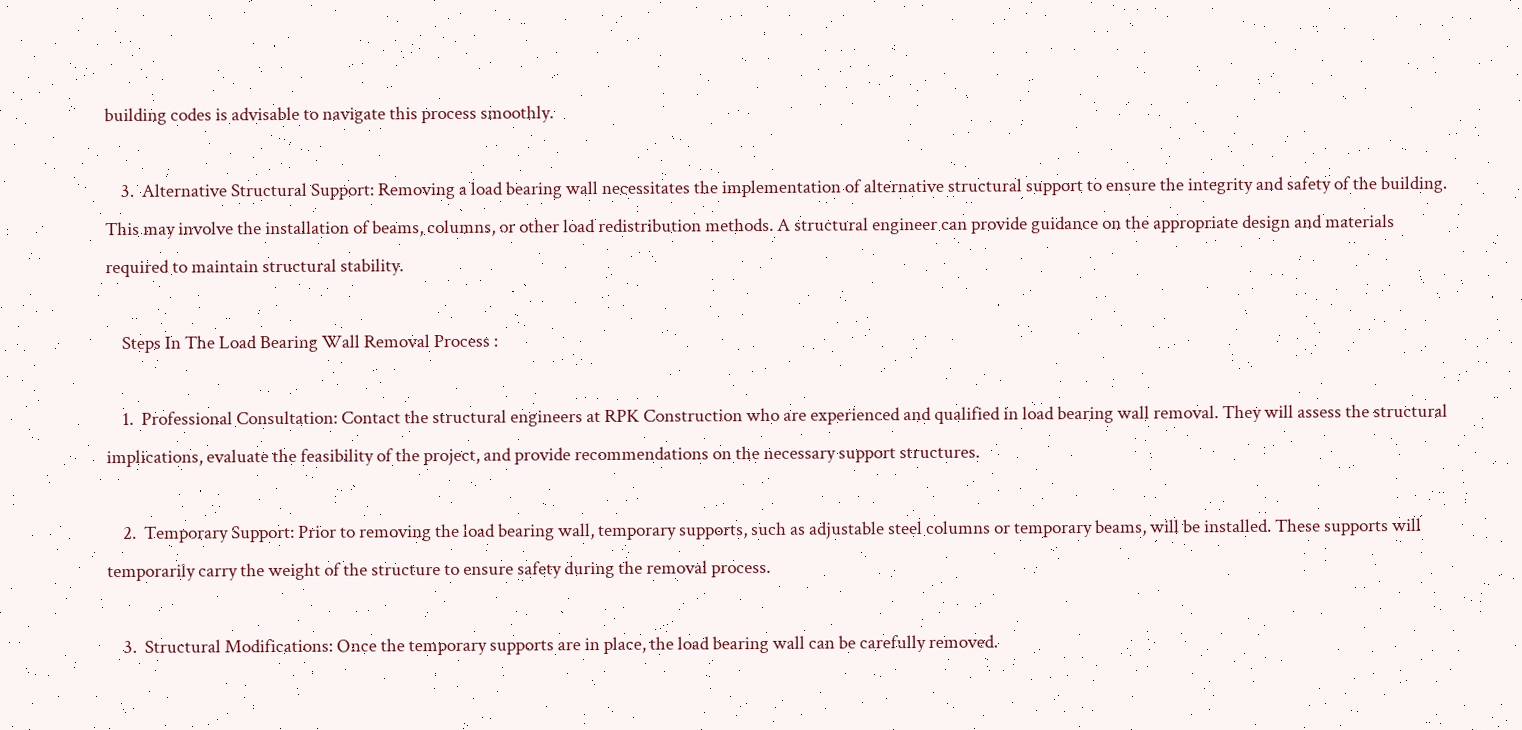building codes is advisable to navigate this process smoothly.

    3.  Alternative Structural Support: Removing a load bearing wall necessitates the implementation of alternative structural support to ensure the integrity and safety of the building. This may involve the installation of beams, columns, or other load redistribution methods. A structural engineer can provide guidance on the appropriate design and materials required to maintain structural stability.

    Steps In The Load Bearing Wall Removal Process :

    1.  Professional Consultation: Contact the structural engineers at RPK Construction who are experienced and qualified in load bearing wall removal. They will assess the structural implications, evaluate the feasibility of the project, and provide recommendations on the necessary support structures.

    2.  Temporary Support: Prior to removing the load bearing wall, temporary supports, such as adjustable steel columns or temporary beams, will be installed. These supports will temporarily carry the weight of the structure to ensure safety during the removal process.

    3.  Structural Modifications: Once the temporary supports are in place, the load bearing wall can be carefully removed.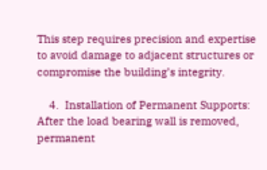This step requires precision and expertise to avoid damage to adjacent structures or compromise the building’s integrity.

    4.  Installation of Permanent Supports: After the load bearing wall is removed, permanent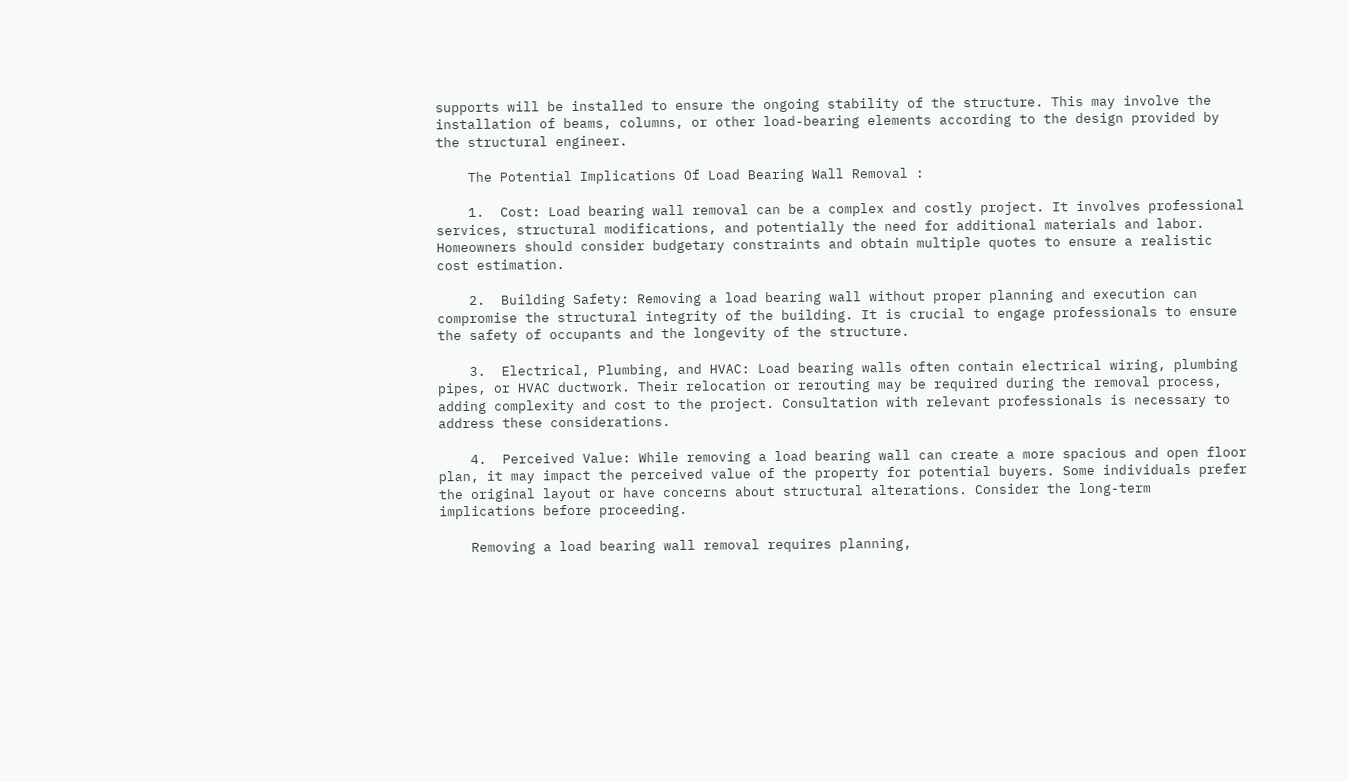supports will be installed to ensure the ongoing stability of the structure. This may involve the installation of beams, columns, or other load-bearing elements according to the design provided by the structural engineer.

    The Potential Implications Of Load Bearing Wall Removal :

    1.  Cost: Load bearing wall removal can be a complex and costly project. It involves professional services, structural modifications, and potentially the need for additional materials and labor. Homeowners should consider budgetary constraints and obtain multiple quotes to ensure a realistic cost estimation.

    2.  Building Safety: Removing a load bearing wall without proper planning and execution can compromise the structural integrity of the building. It is crucial to engage professionals to ensure the safety of occupants and the longevity of the structure.

    3.  Electrical, Plumbing, and HVAC: Load bearing walls often contain electrical wiring, plumbing pipes, or HVAC ductwork. Their relocation or rerouting may be required during the removal process, adding complexity and cost to the project. Consultation with relevant professionals is necessary to address these considerations.

    4.  Perceived Value: While removing a load bearing wall can create a more spacious and open floor plan, it may impact the perceived value of the property for potential buyers. Some individuals prefer the original layout or have concerns about structural alterations. Consider the long-term implications before proceeding.

    Removing a load bearing wall removal requires planning,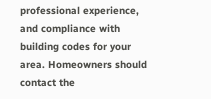professional experience, and compliance with building codes for your area. Homeowners should contact the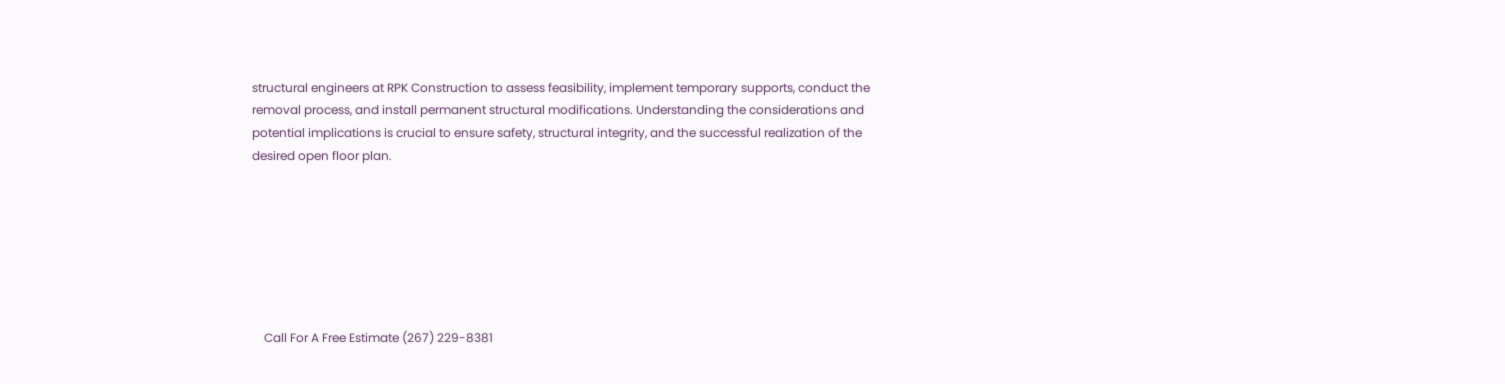structural engineers at RPK Construction to assess feasibility, implement temporary supports, conduct the removal process, and install permanent structural modifications. Understanding the considerations and potential implications is crucial to ensure safety, structural integrity, and the successful realization of the desired open floor plan.







    Call For A Free Estimate (267) 229-8381